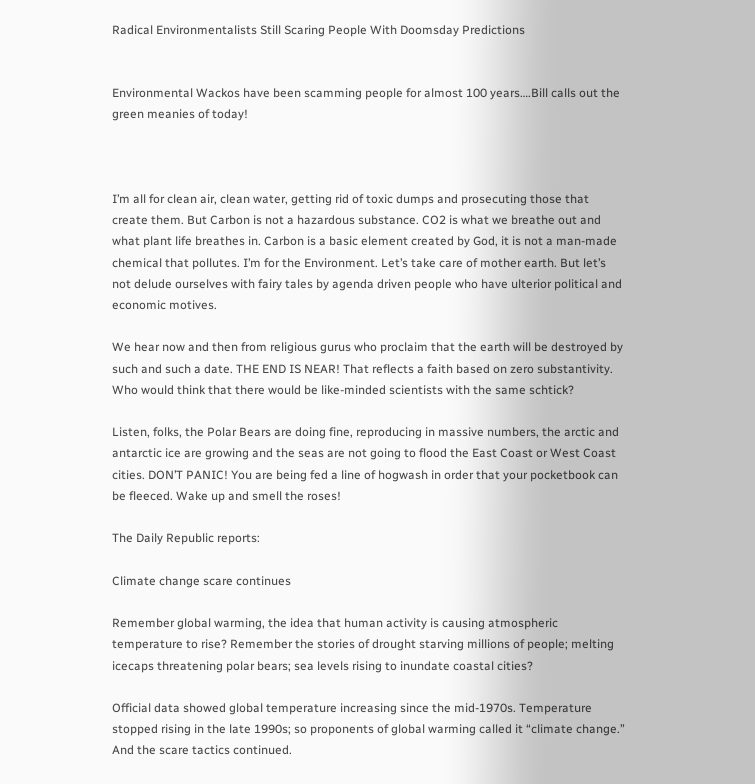Radical Environmentalists Still Scaring People With Doomsday Predictions


Environmental Wackos have been scamming people for almost 100 years….Bill calls out the green meanies of today!



I’m all for clean air, clean water, getting rid of toxic dumps and prosecuting those that create them. But Carbon is not a hazardous substance. CO2 is what we breathe out and what plant life breathes in. Carbon is a basic element created by God, it is not a man-made chemical that pollutes. I’m for the Environment. Let’s take care of mother earth. But let’s not delude ourselves with fairy tales by agenda driven people who have ulterior political and economic motives.

We hear now and then from religious gurus who proclaim that the earth will be destroyed by such and such a date. THE END IS NEAR! That reflects a faith based on zero substantivity. Who would think that there would be like-minded scientists with the same schtick?

Listen, folks, the Polar Bears are doing fine, reproducing in massive numbers, the arctic and antarctic ice are growing and the seas are not going to flood the East Coast or West Coast cities. DON’T PANIC! You are being fed a line of hogwash in order that your pocketbook can be fleeced. Wake up and smell the roses!

The Daily Republic reports:

Climate change scare continues

Remember global warming, the idea that human activity is causing atmospheric temperature to rise? Remember the stories of drought starving millions of people; melting icecaps threatening polar bears; sea levels rising to inundate coastal cities?

Official data showed global temperature increasing since the mid-1970s. Temperature stopped rising in the late 1990s; so proponents of global warming called it “climate change.” And the scare tactics continued.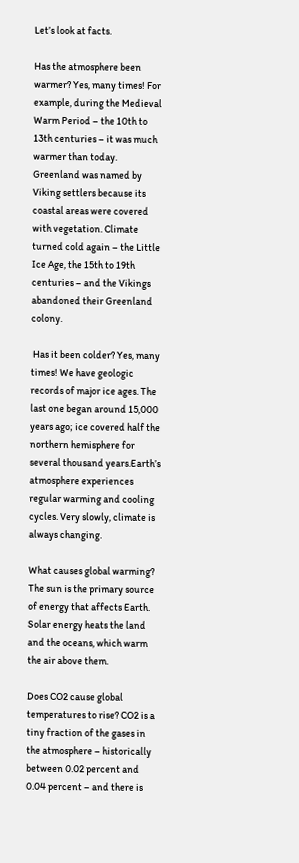Let’s look at facts.

Has the atmosphere been warmer? Yes, many times! For example, during the Medieval Warm Period – the 10th to 13th centuries – it was much warmer than today. Greenland was named by Viking settlers because its coastal areas were covered with vegetation. Climate turned cold again – the Little Ice Age, the 15th to 19th centuries – and the Vikings abandoned their Greenland colony.

 Has it been colder? Yes, many times! We have geologic records of major ice ages. The last one began around 15,000 years ago; ice covered half the northern hemisphere for several thousand years.Earth’s atmosphere experiences regular warming and cooling cycles. Very slowly, climate is always changing.

What causes global warming? The sun is the primary source of energy that affects Earth. Solar energy heats the land and the oceans, which warm the air above them.

Does CO2 cause global temperatures to rise? CO2 is a tiny fraction of the gases in the atmosphere – historically between 0.02 percent and 0.04 percent – and there is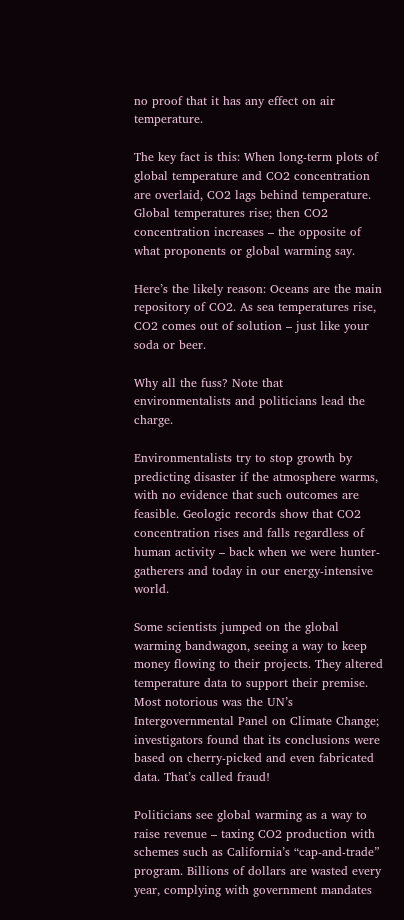no proof that it has any effect on air temperature.

The key fact is this: When long-term plots of global temperature and CO2 concentration are overlaid, CO2 lags behind temperature. Global temperatures rise; then CO2 concentration increases – the opposite of what proponents or global warming say.

Here’s the likely reason: Oceans are the main repository of CO2. As sea temperatures rise, CO2 comes out of solution – just like your soda or beer.

Why all the fuss? Note that environmentalists and politicians lead the charge.

Environmentalists try to stop growth by predicting disaster if the atmosphere warms, with no evidence that such outcomes are feasible. Geologic records show that CO2 concentration rises and falls regardless of human activity – back when we were hunter-gatherers and today in our energy-intensive world.

Some scientists jumped on the global warming bandwagon, seeing a way to keep money flowing to their projects. They altered temperature data to support their premise. Most notorious was the UN’s Intergovernmental Panel on Climate Change; investigators found that its conclusions were based on cherry-picked and even fabricated data. That’s called fraud!

Politicians see global warming as a way to raise revenue – taxing CO2 production with schemes such as California’s “cap-and-trade” program. Billions of dollars are wasted every year, complying with government mandates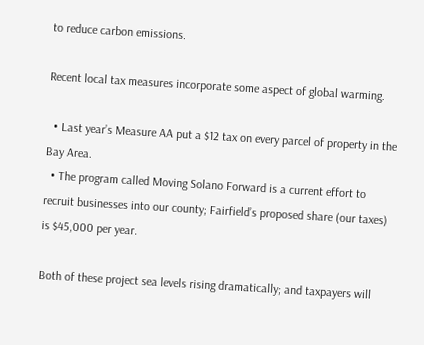to reduce carbon emissions.

Recent local tax measures incorporate some aspect of global warming.

  • Last year’s Measure AA put a $12 tax on every parcel of property in the Bay Area.
  • The program called Moving Solano Forward is a current effort to recruit businesses into our county; Fairfield’s proposed share (our taxes) is $45,000 per year.

Both of these project sea levels rising dramatically; and taxpayers will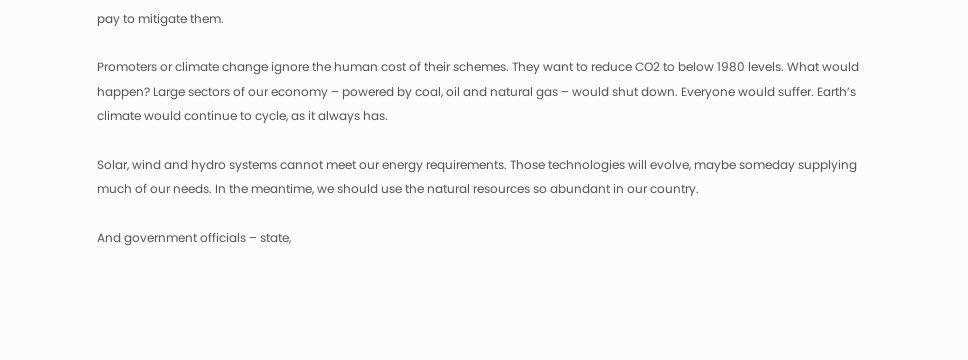pay to mitigate them.

Promoters or climate change ignore the human cost of their schemes. They want to reduce CO2 to below 1980 levels. What would happen? Large sectors of our economy – powered by coal, oil and natural gas – would shut down. Everyone would suffer. Earth’s climate would continue to cycle, as it always has.

Solar, wind and hydro systems cannot meet our energy requirements. Those technologies will evolve, maybe someday supplying much of our needs. In the meantime, we should use the natural resources so abundant in our country.

And government officials – state,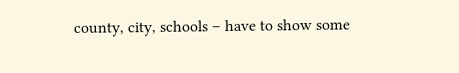county, city, schools – have to show some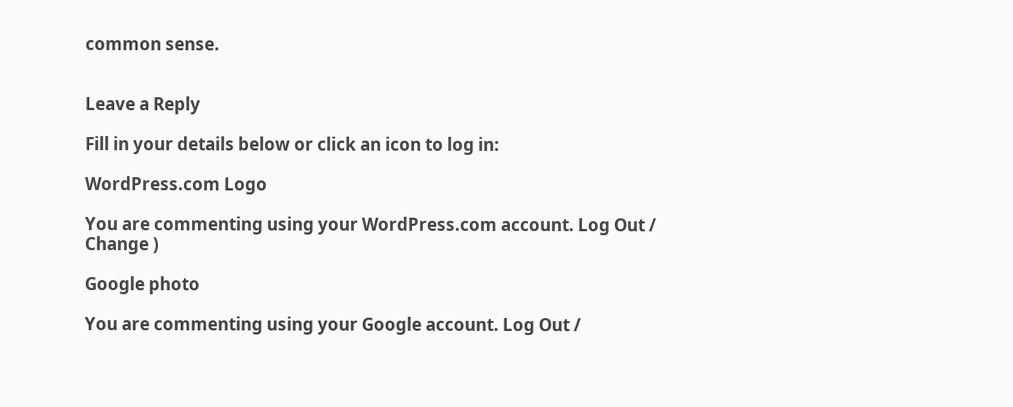common sense.


Leave a Reply

Fill in your details below or click an icon to log in:

WordPress.com Logo

You are commenting using your WordPress.com account. Log Out /  Change )

Google photo

You are commenting using your Google account. Log Out /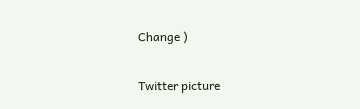Change )

Twitter picture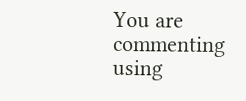You are commenting using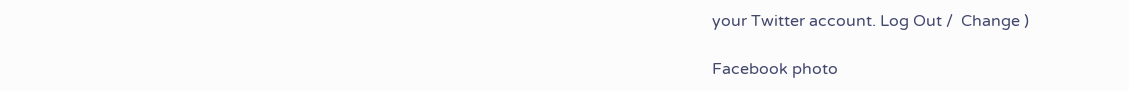your Twitter account. Log Out /  Change )

Facebook photo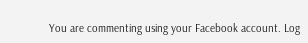You are commenting using your Facebook account. Log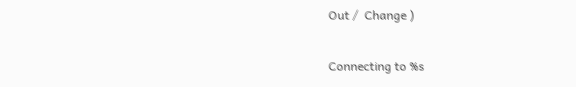Out /  Change )

Connecting to %s